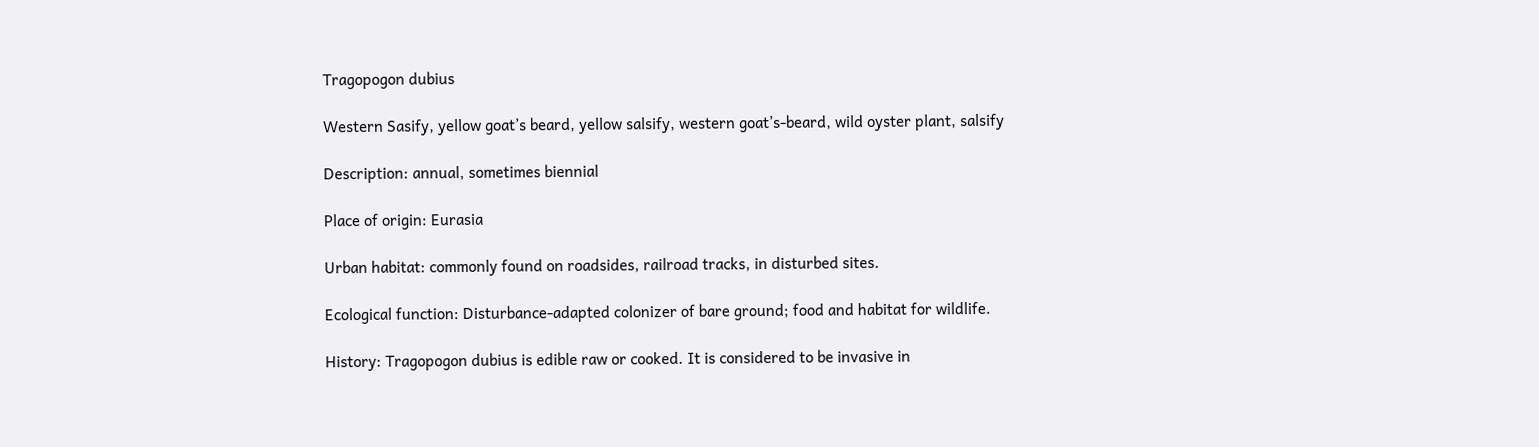Tragopogon dubius

Western Sasify, yellow goat’s beard, yellow salsify, western goat’s-beard, wild oyster plant, salsify

Description: annual, sometimes biennial

Place of origin: Eurasia

Urban habitat: commonly found on roadsides, railroad tracks, in disturbed sites.

Ecological function: Disturbance-adapted colonizer of bare ground; food and habitat for wildlife.

History: Tragopogon dubius is edible raw or cooked. It is considered to be invasive in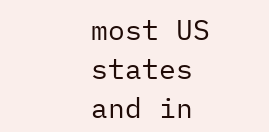most US states and in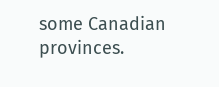some Canadian provinces.